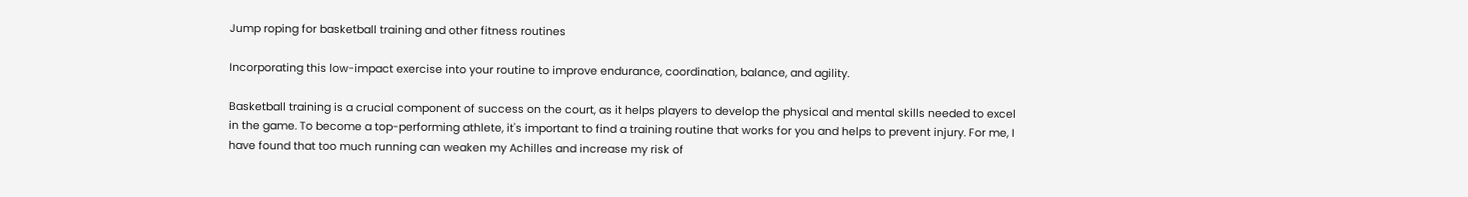Jump roping for basketball training and other fitness routines

Incorporating this low-impact exercise into your routine to improve endurance, coordination, balance, and agility.

Basketball training is a crucial component of success on the court, as it helps players to develop the physical and mental skills needed to excel in the game. To become a top-performing athlete, it's important to find a training routine that works for you and helps to prevent injury. For me, I have found that too much running can weaken my Achilles and increase my risk of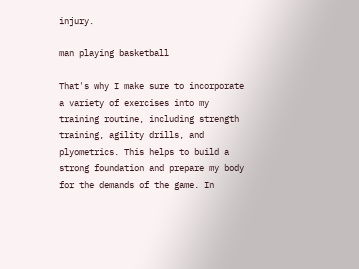injury.

man playing basketball

That's why I make sure to incorporate a variety of exercises into my training routine, including strength training, agility drills, and plyometrics. This helps to build a strong foundation and prepare my body for the demands of the game. In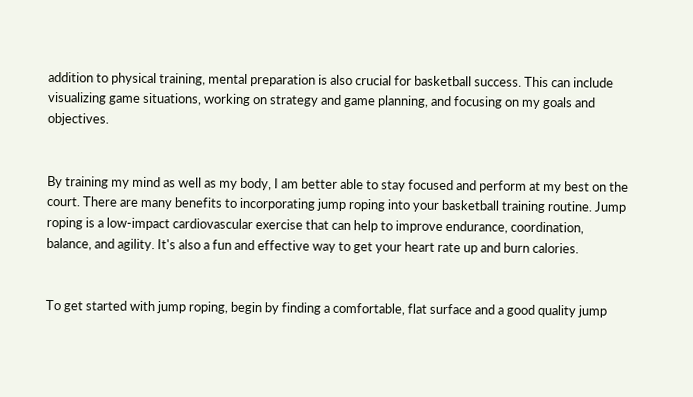addition to physical training, mental preparation is also crucial for basketball success. This can include visualizing game situations, working on strategy and game planning, and focusing on my goals and objectives.


By training my mind as well as my body, I am better able to stay focused and perform at my best on the court. There are many benefits to incorporating jump roping into your basketball training routine. Jump roping is a low-impact cardiovascular exercise that can help to improve endurance, coordination, balance, and agility. It's also a fun and effective way to get your heart rate up and burn calories.


To get started with jump roping, begin by finding a comfortable, flat surface and a good quality jump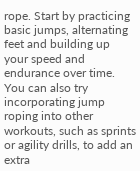rope. Start by practicing basic jumps, alternating feet and building up your speed and endurance over time. You can also try incorporating jump roping into other workouts, such as sprints or agility drills, to add an extra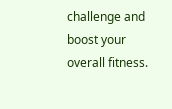challenge and boost your overall fitness.